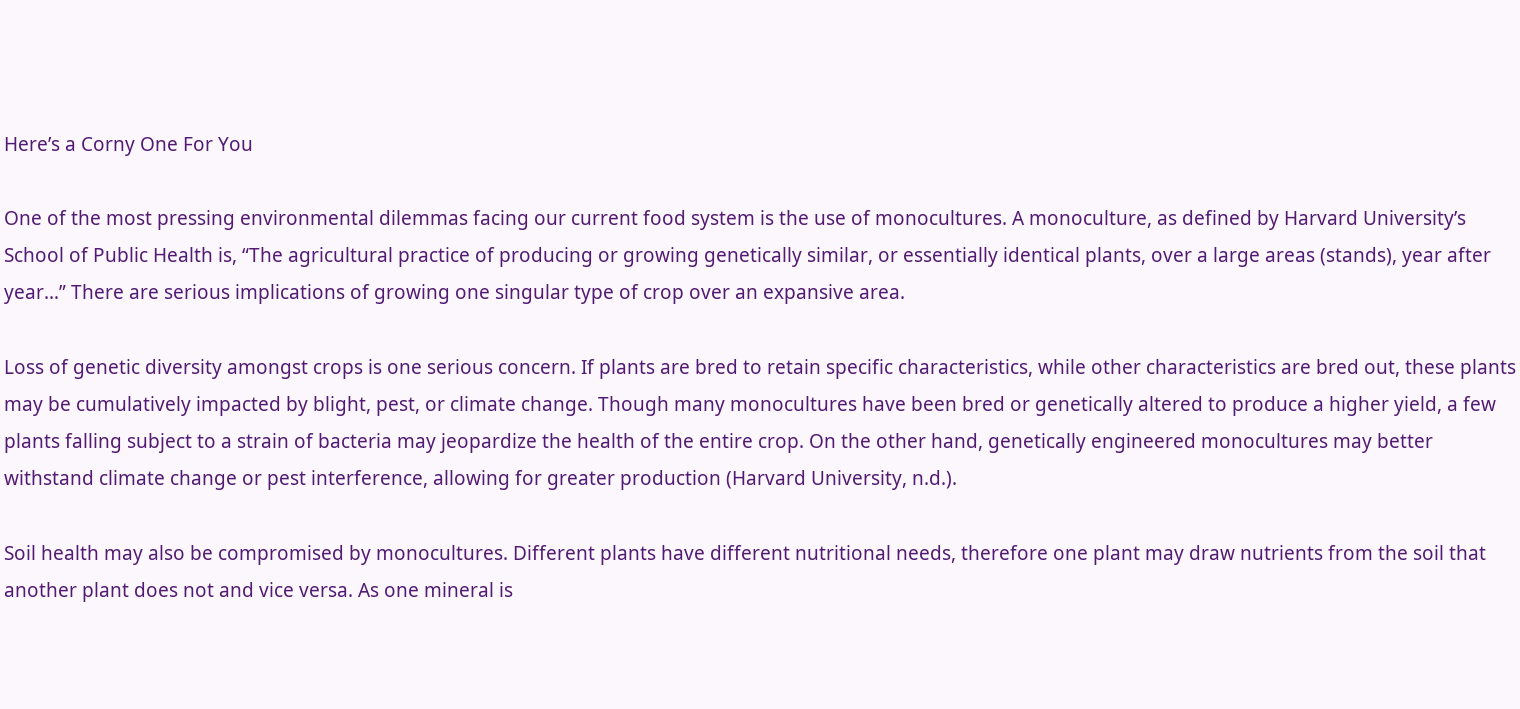Here’s a Corny One For You

One of the most pressing environmental dilemmas facing our current food system is the use of monocultures. A monoculture, as defined by Harvard University’s School of Public Health is, “The agricultural practice of producing or growing genetically similar, or essentially identical plants, over a large areas (stands), year after year…” There are serious implications of growing one singular type of crop over an expansive area.

Loss of genetic diversity amongst crops is one serious concern. If plants are bred to retain specific characteristics, while other characteristics are bred out, these plants may be cumulatively impacted by blight, pest, or climate change. Though many monocultures have been bred or genetically altered to produce a higher yield, a few plants falling subject to a strain of bacteria may jeopardize the health of the entire crop. On the other hand, genetically engineered monocultures may better withstand climate change or pest interference, allowing for greater production (Harvard University, n.d.).

Soil health may also be compromised by monocultures. Different plants have different nutritional needs, therefore one plant may draw nutrients from the soil that another plant does not and vice versa. As one mineral is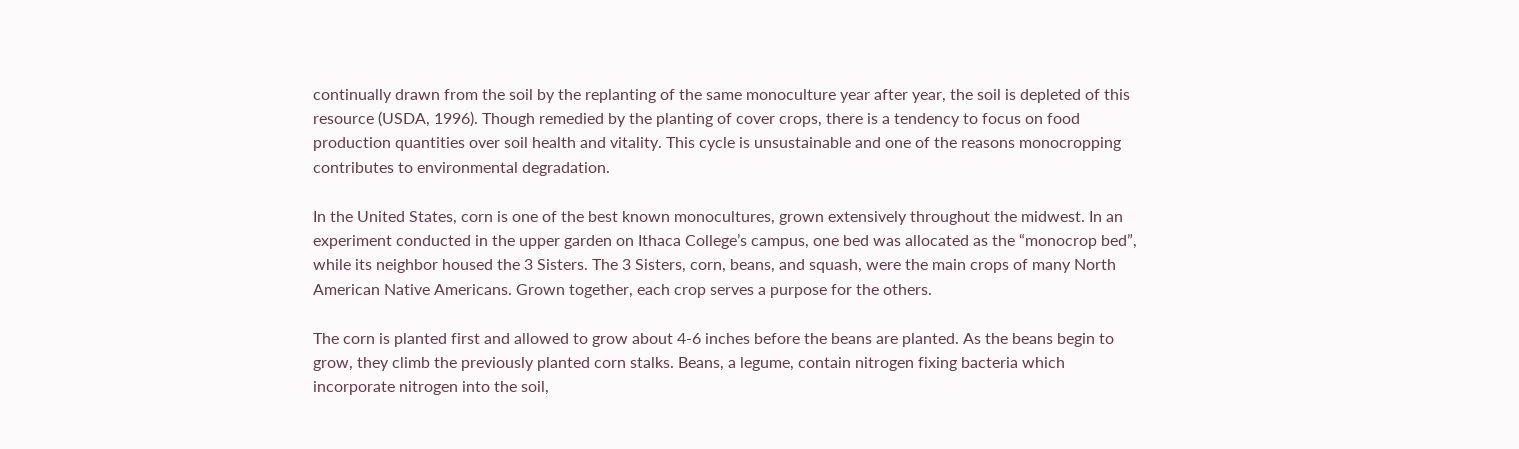continually drawn from the soil by the replanting of the same monoculture year after year, the soil is depleted of this resource (USDA, 1996). Though remedied by the planting of cover crops, there is a tendency to focus on food production quantities over soil health and vitality. This cycle is unsustainable and one of the reasons monocropping contributes to environmental degradation.

In the United States, corn is one of the best known monocultures, grown extensively throughout the midwest. In an experiment conducted in the upper garden on Ithaca College’s campus, one bed was allocated as the “monocrop bed”, while its neighbor housed the 3 Sisters. The 3 Sisters, corn, beans, and squash, were the main crops of many North American Native Americans. Grown together, each crop serves a purpose for the others.

The corn is planted first and allowed to grow about 4-6 inches before the beans are planted. As the beans begin to grow, they climb the previously planted corn stalks. Beans, a legume, contain nitrogen fixing bacteria which incorporate nitrogen into the soil,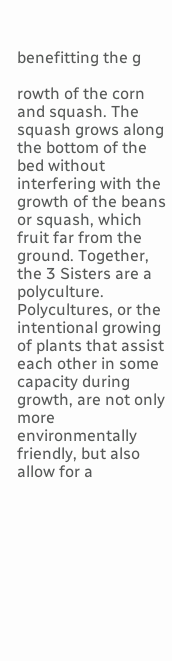benefitting the g

rowth of the corn and squash. The squash grows along the bottom of the bed without interfering with the growth of the beans or squash, which fruit far from the ground. Together, the 3 Sisters are a polyculture. Polycultures, or the intentional growing of plants that assist each other in some capacity during growth, are not only more environmentally friendly, but also allow for a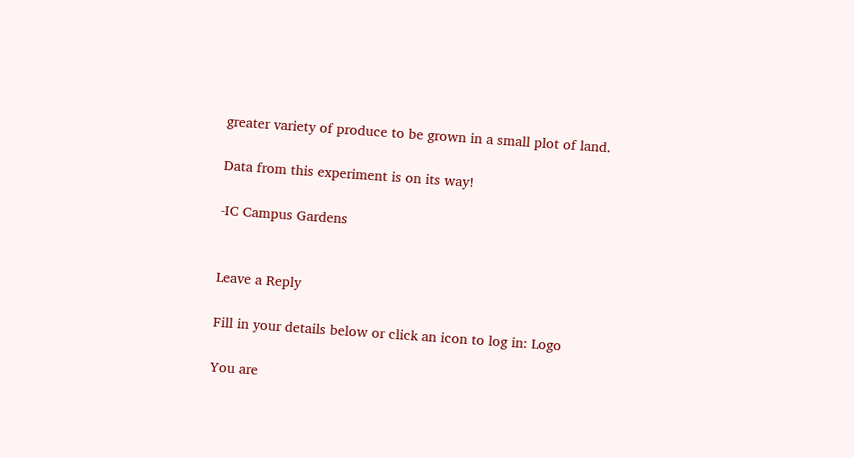greater variety of produce to be grown in a small plot of land.

Data from this experiment is on its way!

-IC Campus Gardens


Leave a Reply

Fill in your details below or click an icon to log in: Logo

You are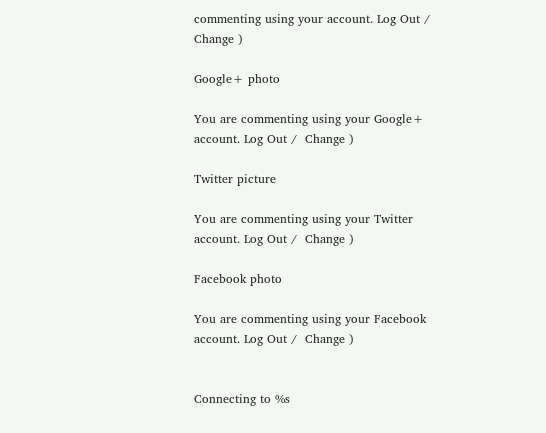commenting using your account. Log Out /  Change )

Google+ photo

You are commenting using your Google+ account. Log Out /  Change )

Twitter picture

You are commenting using your Twitter account. Log Out /  Change )

Facebook photo

You are commenting using your Facebook account. Log Out /  Change )


Connecting to %s